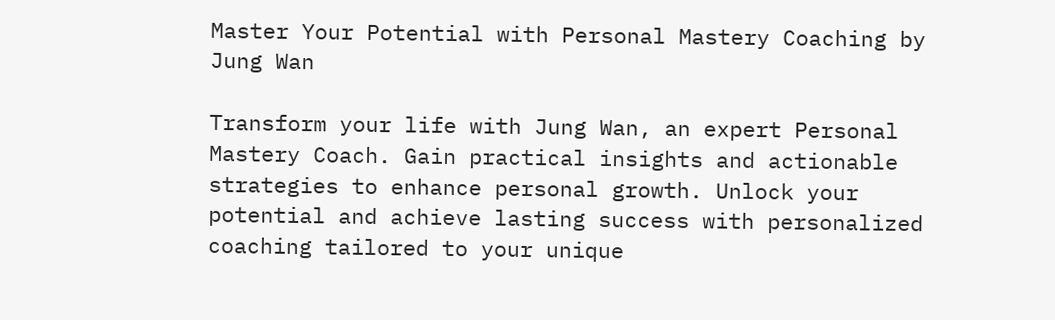Master Your Potential with Personal Mastery Coaching by Jung Wan

Transform your life with Jung Wan, an expert Personal Mastery Coach. Gain practical insights and actionable strategies to enhance personal growth. Unlock your potential and achieve lasting success with personalized coaching tailored to your unique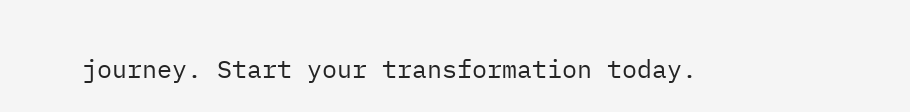journey. Start your transformation today.